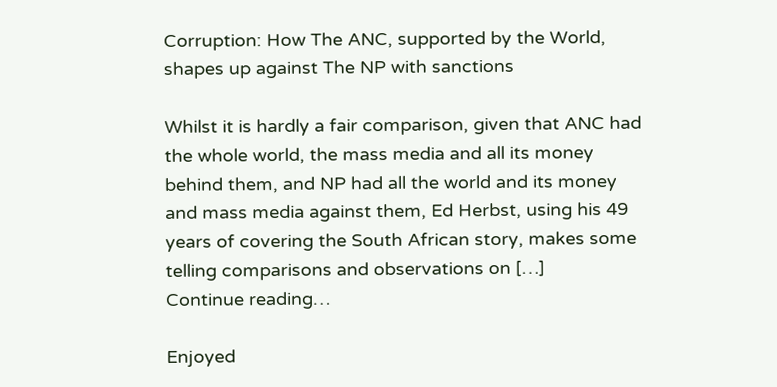Corruption: How The ANC, supported by the World, shapes up against The NP with sanctions

Whilst it is hardly a fair comparison, given that ANC had the whole world, the mass media and all its money behind them, and NP had all the world and its money and mass media against them, Ed Herbst, using his 49 years of covering the South African story, makes some telling comparisons and observations on […]
Continue reading…

Enjoyed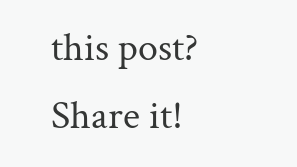this post? Share it!